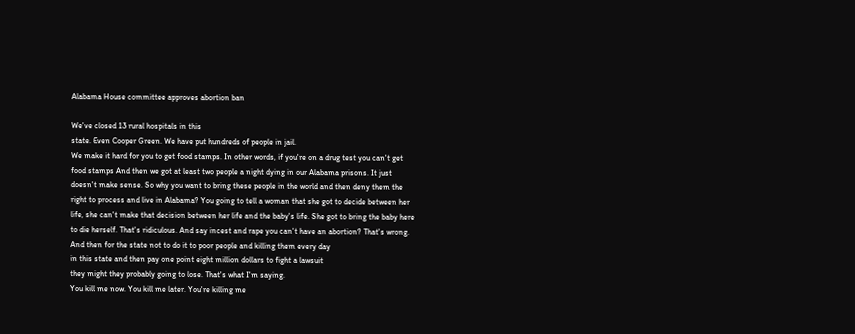Alabama House committee approves abortion ban

We've closed 13 rural hospitals in this
state. Even Cooper Green. We have put hundreds of people in jail.
We make it hard for you to get food stamps. In other words, if you're on a drug test you can't get food stamps And then we got at least two people a night dying in our Alabama prisons. It just doesn't make sense. So why you want to bring these people in the world and then deny them the right to process and live in Alabama? You going to tell a woman that she got to decide between her life, she can't make that decision between her life and the baby's life. She got to bring the baby here to die herself. That's ridiculous. And say incest and rape you can't have an abortion? That's wrong.
And then for the state not to do it to poor people and killing them every day
in this state and then pay one point eight million dollars to fight a lawsuit
they might they probably going to lose. That's what I'm saying.
You kill me now. You kill me later. You're killing me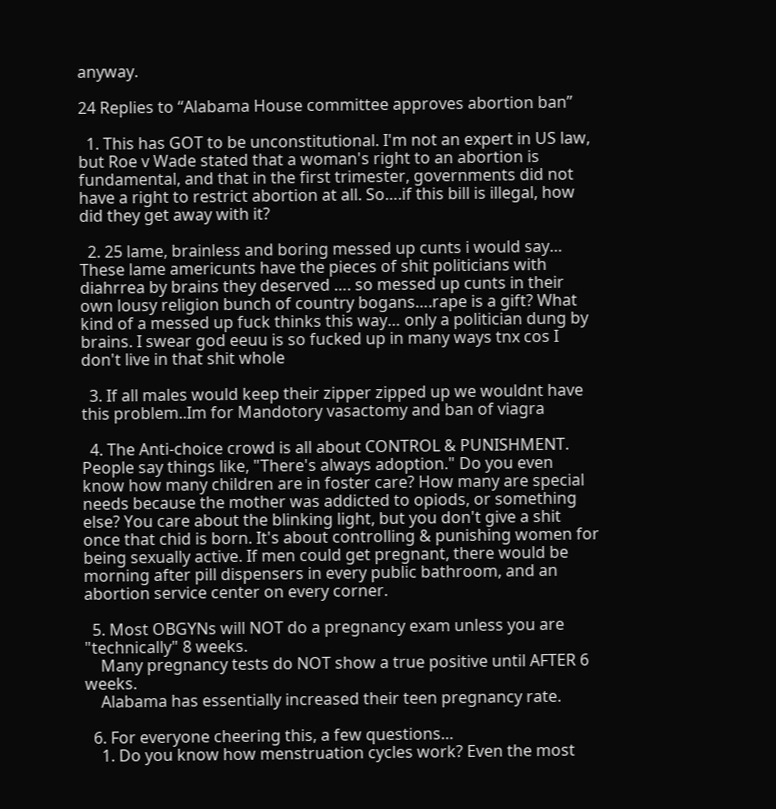anyway.

24 Replies to “Alabama House committee approves abortion ban”

  1. This has GOT to be unconstitutional. I'm not an expert in US law, but Roe v Wade stated that a woman's right to an abortion is fundamental, and that in the first trimester, governments did not have a right to restrict abortion at all. So….if this bill is illegal, how did they get away with it?

  2. 25 lame, brainless and boring messed up cunts i would say… These lame americunts have the pieces of shit politicians with diahrrea by brains they deserved …. so messed up cunts in their own lousy religion bunch of country bogans….rape is a gift? What kind of a messed up fuck thinks this way… only a politician dung by brains. I swear god eeuu is so fucked up in many ways tnx cos I don't live in that shit whole

  3. If all males would keep their zipper zipped up we wouldnt have this problem..Im for Mandotory vasactomy and ban of viagra

  4. The Anti-choice crowd is all about CONTROL & PUNISHMENT. People say things like, "There's always adoption." Do you even know how many children are in foster care? How many are special needs because the mother was addicted to opiods, or something else? You care about the blinking light, but you don't give a shit once that chid is born. It's about controlling & punishing women for being sexually active. If men could get pregnant, there would be morning after pill dispensers in every public bathroom, and an abortion service center on every corner.

  5. Most OBGYNs will NOT do a pregnancy exam unless you are "technically" 8 weeks.
    Many pregnancy tests do NOT show a true positive until AFTER 6 weeks.
    Alabama has essentially increased their teen pregnancy rate.

  6. For everyone cheering this, a few questions…
    1. Do you know how menstruation cycles work? Even the most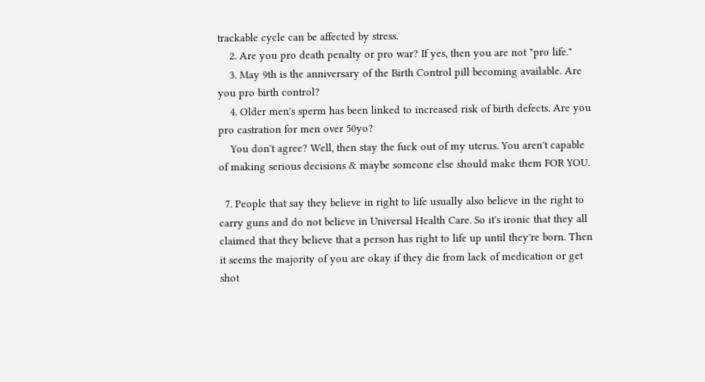trackable cycle can be affected by stress.
    2. Are you pro death penalty or pro war? If yes, then you are not "pro life."
    3. May 9th is the anniversary of the Birth Control pill becoming available. Are you pro birth control?
    4. Older men's sperm has been linked to increased risk of birth defects. Are you pro castration for men over 50yo?
    You don't agree? Well, then stay the fuck out of my uterus. You aren't capable of making serious decisions & maybe someone else should make them FOR YOU.

  7. People that say they believe in right to life usually also believe in the right to carry guns and do not believe in Universal Health Care. So it's ironic that they all claimed that they believe that a person has right to life up until they're born. Then it seems the majority of you are okay if they die from lack of medication or get shot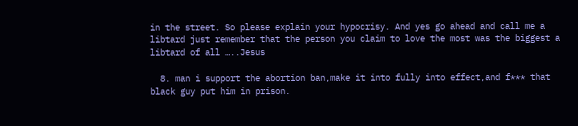in the street. So please explain your hypocrisy. And yes go ahead and call me a libtard just remember that the person you claim to love the most was the biggest a libtard of all …..Jesus

  8. man i support the abortion ban,make it into fully into effect,and f*** that black guy put him in prison.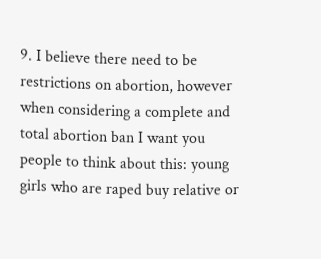9. I believe there need to be restrictions on abortion, however when considering a complete and total abortion ban I want you people to think about this: young girls who are raped buy relative or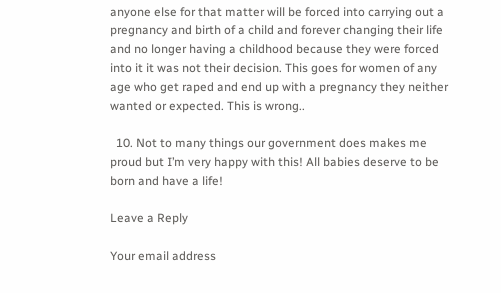anyone else for that matter will be forced into carrying out a pregnancy and birth of a child and forever changing their life and no longer having a childhood because they were forced into it it was not their decision. This goes for women of any age who get raped and end up with a pregnancy they neither wanted or expected. This is wrong..

  10. Not to many things our government does makes me proud but I’m very happy with this! All babies deserve to be born and have a life!

Leave a Reply

Your email address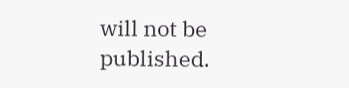will not be published.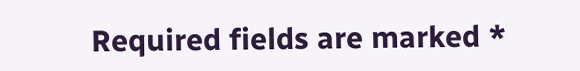Required fields are marked *